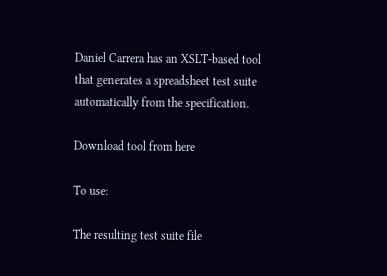Daniel Carrera has an XSLT-based tool that generates a spreadsheet test suite automatically from the specification.

Download tool from here

To use:

The resulting test suite file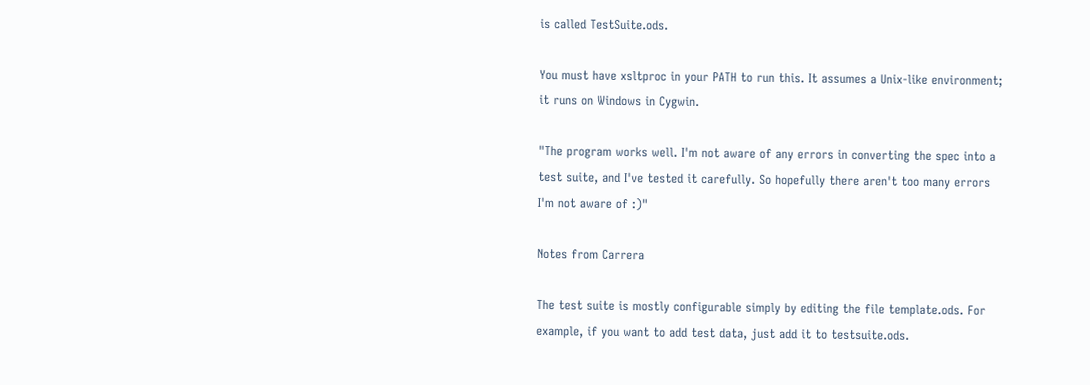is called TestSuite.ods.

You must have xsltproc in your PATH to run this. It assumes a Unix-like environment; it runs on Windows in Cygwin.

"The program works well. I'm not aware of any errors in converting the spec into a test suite, and I've tested it carefully. So hopefully there aren't too many errors I'm not aware of :)"

Notes from Carrera

The test suite is mostly configurable simply by editing the file template.ods. For example, if you want to add test data, just add it to testsuite.ods.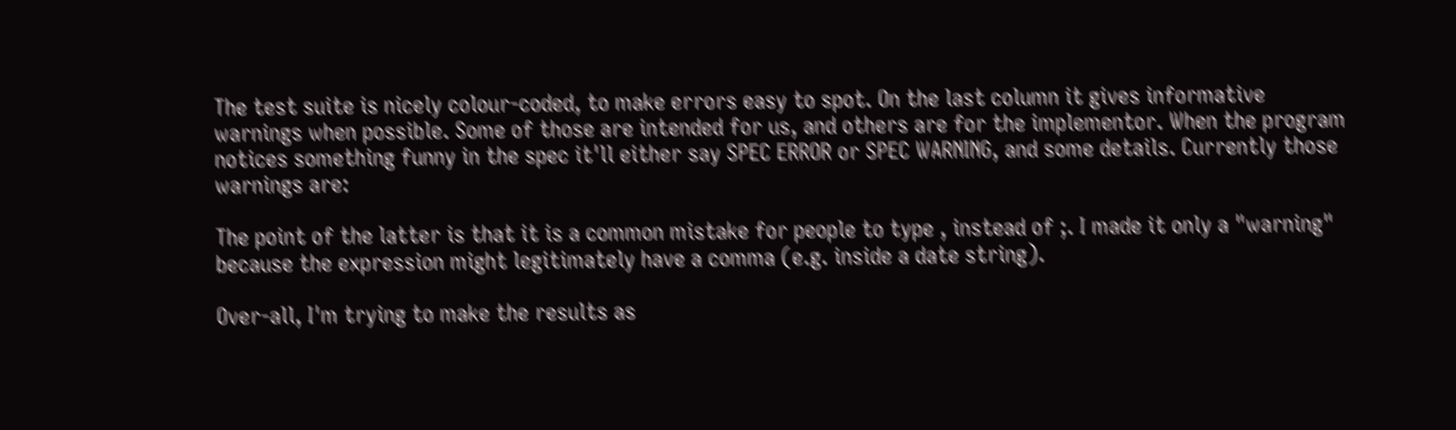The test suite is nicely colour-coded, to make errors easy to spot. On the last column it gives informative warnings when possible. Some of those are intended for us, and others are for the implementor. When the program notices something funny in the spec it'll either say SPEC ERROR or SPEC WARNING, and some details. Currently those warnings are:

The point of the latter is that it is a common mistake for people to type , instead of ;. I made it only a "warning" because the expression might legitimately have a comma (e.g. inside a date string).

Over-all, I'm trying to make the results as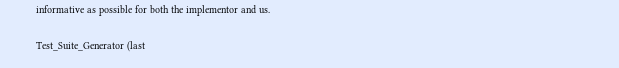informative as possible for both the implementor and us.

Test_Suite_Generator (last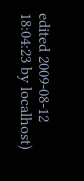edited 2009-08-12 18:04:23 by localhost)